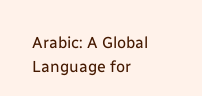Arabic: A Global Language for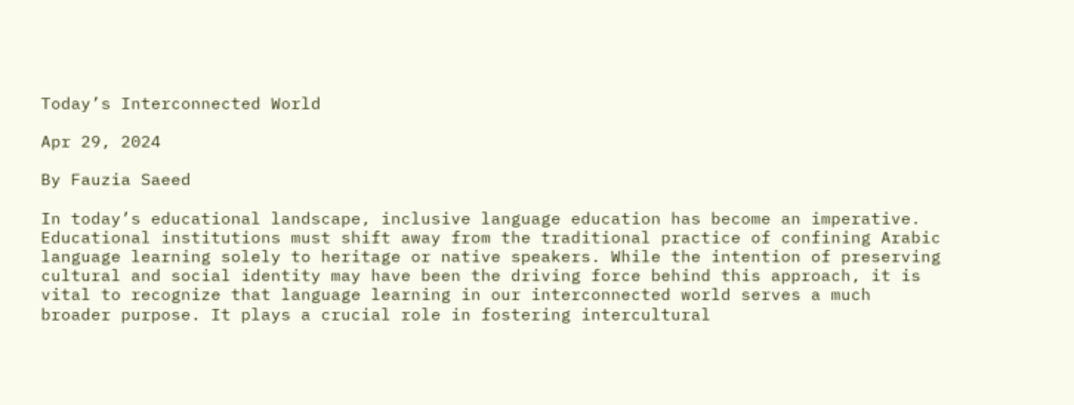Today’s Interconnected World

Apr 29, 2024

By Fauzia Saeed

In today’s educational landscape, inclusive language education has become an imperative. Educational institutions must shift away from the traditional practice of confining Arabic language learning solely to heritage or native speakers. While the intention of preserving cultural and social identity may have been the driving force behind this approach, it is vital to recognize that language learning in our interconnected world serves a much broader purpose. It plays a crucial role in fostering intercultural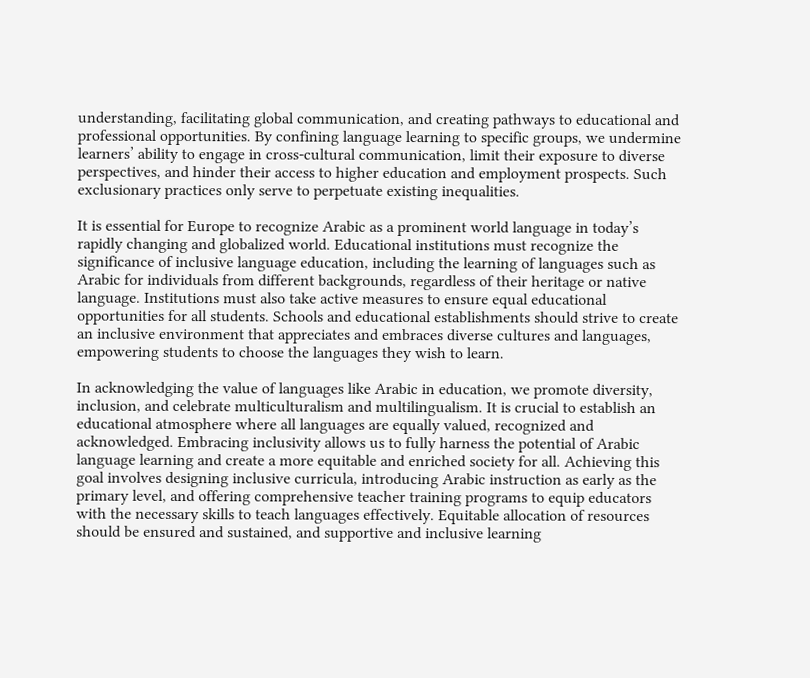understanding, facilitating global communication, and creating pathways to educational and professional opportunities. By confining language learning to specific groups, we undermine learners’ ability to engage in cross-cultural communication, limit their exposure to diverse perspectives, and hinder their access to higher education and employment prospects. Such exclusionary practices only serve to perpetuate existing inequalities.

It is essential for Europe to recognize Arabic as a prominent world language in today’s rapidly changing and globalized world. Educational institutions must recognize the significance of inclusive language education, including the learning of languages such as Arabic for individuals from different backgrounds, regardless of their heritage or native language. Institutions must also take active measures to ensure equal educational opportunities for all students. Schools and educational establishments should strive to create an inclusive environment that appreciates and embraces diverse cultures and languages, empowering students to choose the languages they wish to learn.

In acknowledging the value of languages like Arabic in education, we promote diversity, inclusion, and celebrate multiculturalism and multilingualism. It is crucial to establish an educational atmosphere where all languages are equally valued, recognized and acknowledged. Embracing inclusivity allows us to fully harness the potential of Arabic language learning and create a more equitable and enriched society for all. Achieving this goal involves designing inclusive curricula, introducing Arabic instruction as early as the primary level, and offering comprehensive teacher training programs to equip educators with the necessary skills to teach languages effectively. Equitable allocation of resources should be ensured and sustained, and supportive and inclusive learning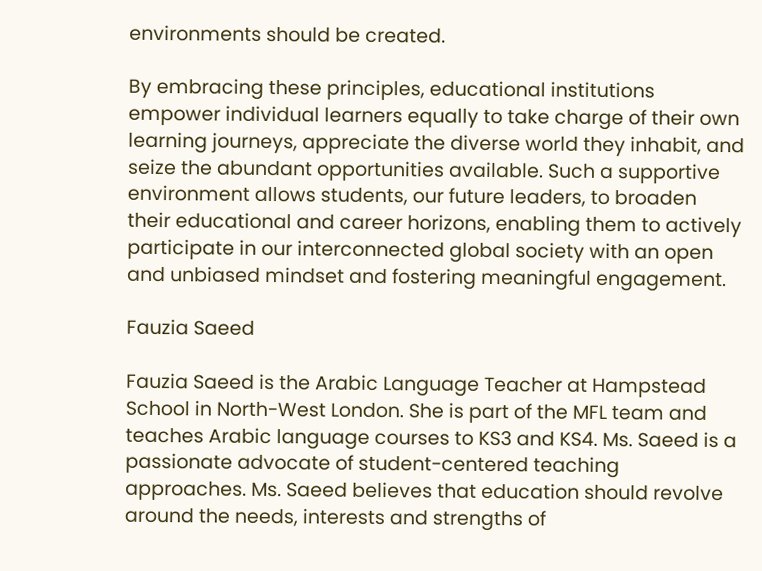environments should be created.

By embracing these principles, educational institutions empower individual learners equally to take charge of their own learning journeys, appreciate the diverse world they inhabit, and seize the abundant opportunities available. Such a supportive environment allows students, our future leaders, to broaden their educational and career horizons, enabling them to actively participate in our interconnected global society with an open and unbiased mindset and fostering meaningful engagement.

Fauzia Saeed

Fauzia Saeed is the Arabic Language Teacher at Hampstead School in North-West London. She is part of the MFL team and teaches Arabic language courses to KS3 and KS4. Ms. Saeed is a passionate advocate of student-centered teaching approaches. Ms. Saeed believes that education should revolve around the needs, interests and strengths of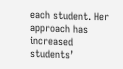each student. Her approach has increased students’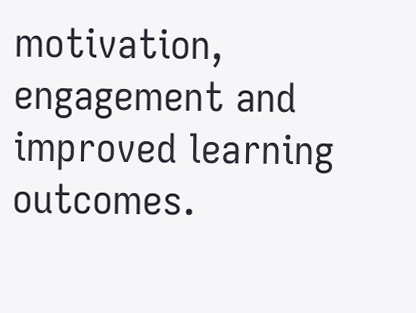motivation, engagement and improved learning outcomes.